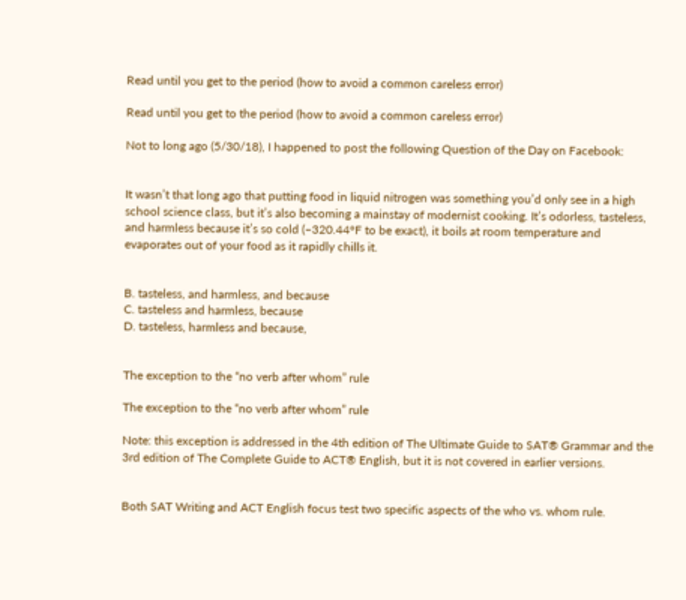Read until you get to the period (how to avoid a common careless error)

Read until you get to the period (how to avoid a common careless error)

Not to long ago (5/30/18), I happened to post the following Question of the Day on Facebook:


It wasn’t that long ago that putting food in liquid nitrogen was something you’d only see in a high school science class, but it’s also becoming a mainstay of modernist cooking. It’s odorless, tasteless, and harmless because it’s so cold (–320.44°F to be exact), it boils at room temperature and evaporates out of your food as it rapidly chills it.


B. tasteless, and harmless, and because
C. tasteless and harmless, because
D. tasteless, harmless and because,


The exception to the “no verb after whom” rule

The exception to the “no verb after whom” rule

Note: this exception is addressed in the 4th edition of The Ultimate Guide to SAT® Grammar and the 3rd edition of The Complete Guide to ACT® English, but it is not covered in earlier versions.


Both SAT Writing and ACT English focus test two specific aspects of the who vs. whom rule.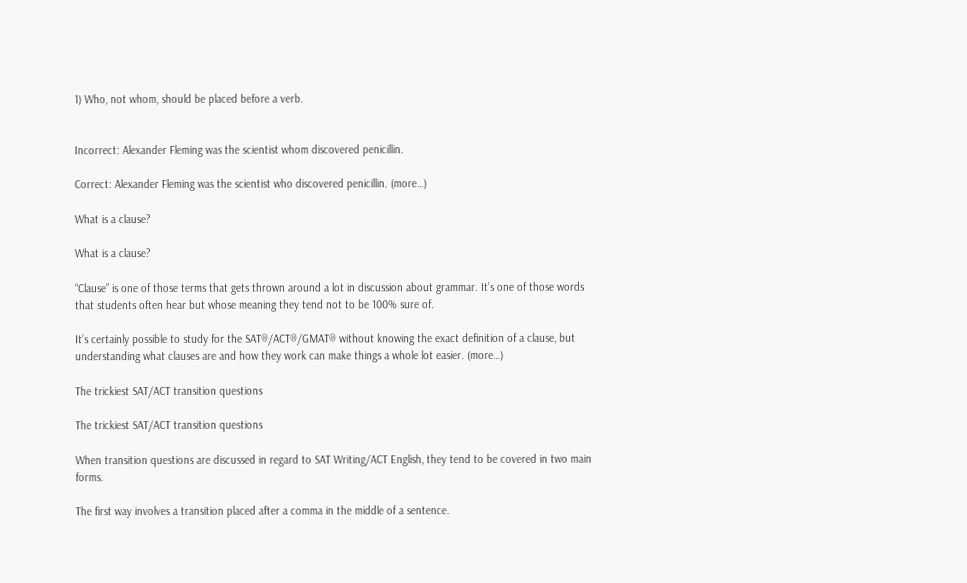1) Who, not whom, should be placed before a verb.


Incorrect: Alexander Fleming was the scientist whom discovered penicillin.

Correct: Alexander Fleming was the scientist who discovered penicillin. (more…)

What is a clause?

What is a clause?

“Clause” is one of those terms that gets thrown around a lot in discussion about grammar. It’s one of those words that students often hear but whose meaning they tend not to be 100% sure of.

It’s certainly possible to study for the SAT®/ACT®/GMAT® without knowing the exact definition of a clause, but understanding what clauses are and how they work can make things a whole lot easier. (more…)

The trickiest SAT/ACT transition questions

The trickiest SAT/ACT transition questions

When transition questions are discussed in regard to SAT Writing/ACT English, they tend to be covered in two main forms.

The first way involves a transition placed after a comma in the middle of a sentence.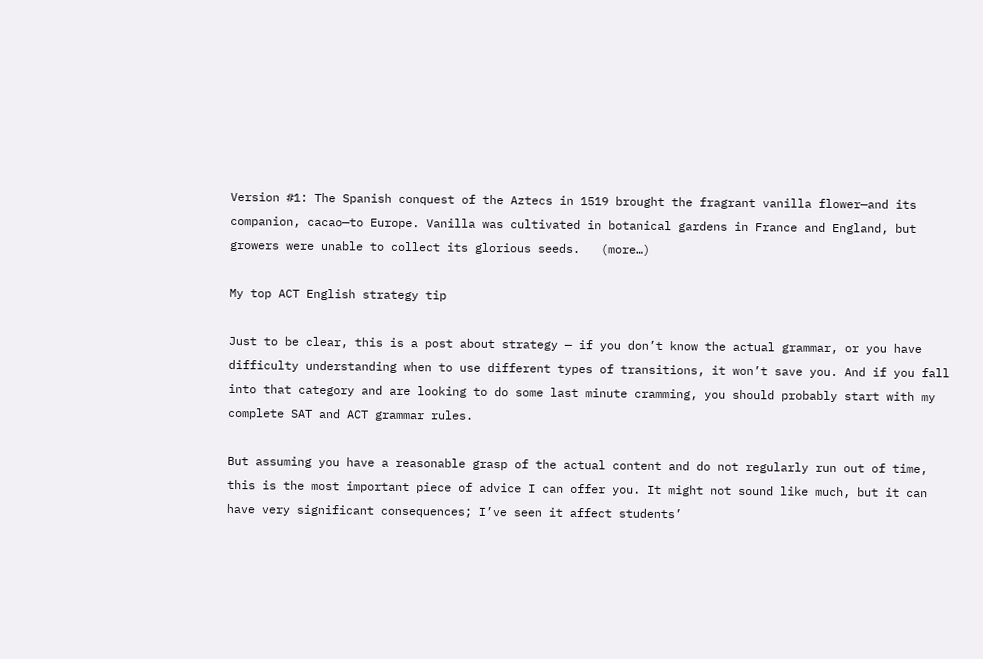Version #1: The Spanish conquest of the Aztecs in 1519 brought the fragrant vanilla flower—and its companion, cacao—to Europe. Vanilla was cultivated in botanical gardens in France and England, but growers were unable to collect its glorious seeds.   (more…)

My top ACT English strategy tip

Just to be clear, this is a post about strategy — if you don’t know the actual grammar, or you have difficulty understanding when to use different types of transitions, it won’t save you. And if you fall into that category and are looking to do some last minute cramming, you should probably start with my complete SAT and ACT grammar rules.

But assuming you have a reasonable grasp of the actual content and do not regularly run out of time, this is the most important piece of advice I can offer you. It might not sound like much, but it can have very significant consequences; I’ve seen it affect students’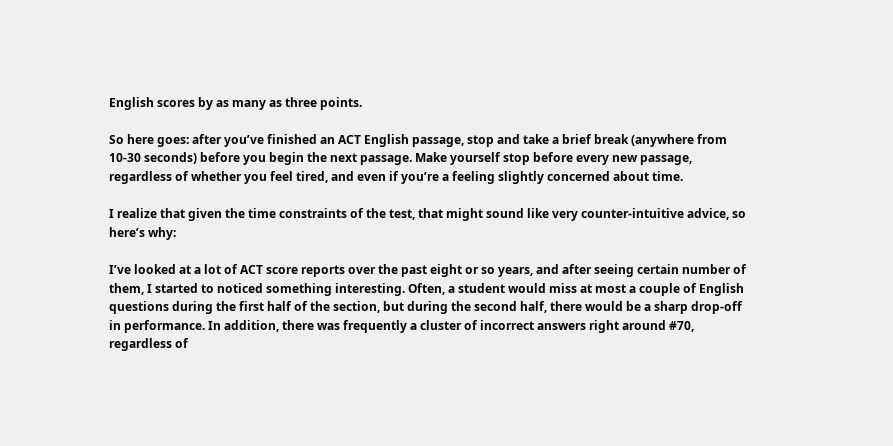English scores by as many as three points.

So here goes: after you’ve finished an ACT English passage, stop and take a brief break (anywhere from 10-30 seconds) before you begin the next passage. Make yourself stop before every new passage, regardless of whether you feel tired, and even if you’re a feeling slightly concerned about time.

I realize that given the time constraints of the test, that might sound like very counter-intuitive advice, so here’s why:

I’ve looked at a lot of ACT score reports over the past eight or so years, and after seeing certain number of them, I started to noticed something interesting. Often, a student would miss at most a couple of English questions during the first half of the section, but during the second half, there would be a sharp drop-off in performance. In addition, there was frequently a cluster of incorrect answers right around #70, regardless of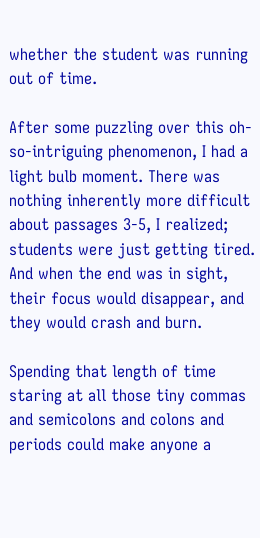whether the student was running out of time.

After some puzzling over this oh-so-intriguing phenomenon, I had a light bulb moment. There was nothing inherently more difficult about passages 3-5, I realized; students were just getting tired. And when the end was in sight, their focus would disappear, and they would crash and burn.

Spending that length of time staring at all those tiny commas and semicolons and colons and periods could make anyone a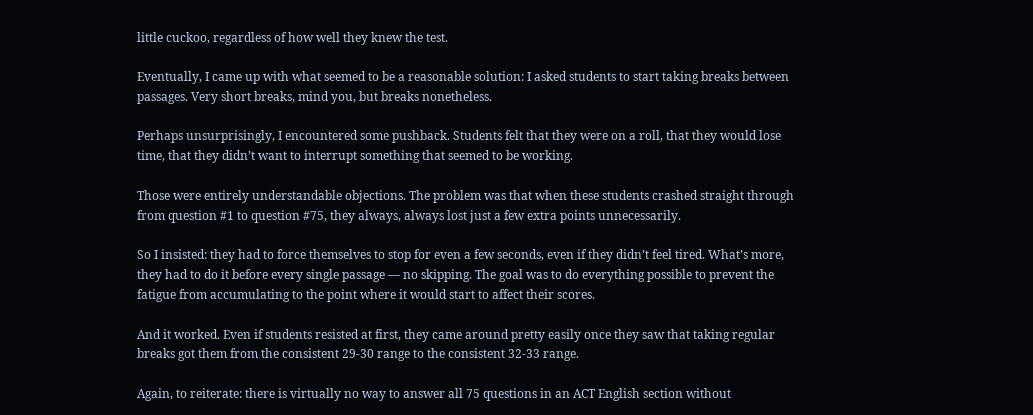little cuckoo, regardless of how well they knew the test.

Eventually, I came up with what seemed to be a reasonable solution: I asked students to start taking breaks between passages. Very short breaks, mind you, but breaks nonetheless.

Perhaps unsurprisingly, I encountered some pushback. Students felt that they were on a roll, that they would lose time, that they didn’t want to interrupt something that seemed to be working.

Those were entirely understandable objections. The problem was that when these students crashed straight through from question #1 to question #75, they always, always lost just a few extra points unnecessarily.

So I insisted: they had to force themselves to stop for even a few seconds, even if they didn’t feel tired. What’s more, they had to do it before every single passage — no skipping. The goal was to do everything possible to prevent the fatigue from accumulating to the point where it would start to affect their scores.

And it worked. Even if students resisted at first, they came around pretty easily once they saw that taking regular breaks got them from the consistent 29-30 range to the consistent 32-33 range.

Again, to reiterate: there is virtually no way to answer all 75 questions in an ACT English section without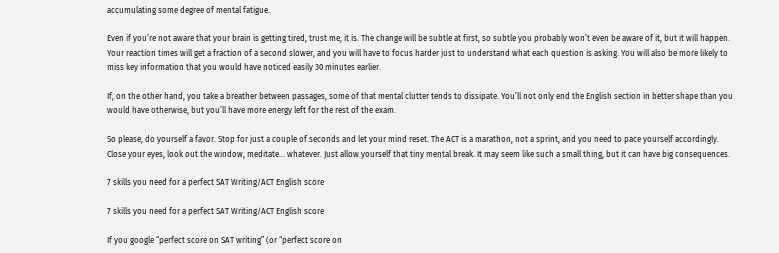accumulating some degree of mental fatigue.

Even if you’re not aware that your brain is getting tired, trust me, it is. The change will be subtle at first, so subtle you probably won’t even be aware of it, but it will happen. Your reaction times will get a fraction of a second slower, and you will have to focus harder just to understand what each question is asking. You will also be more likely to miss key information that you would have noticed easily 30 minutes earlier.

If, on the other hand, you take a breather between passages, some of that mental clutter tends to dissipate. You’ll not only end the English section in better shape than you would have otherwise, but you’ll have more energy left for the rest of the exam.

So please, do yourself a favor. Stop for just a couple of seconds and let your mind reset. The ACT is a marathon, not a sprint, and you need to pace yourself accordingly. Close your eyes, look out the window, meditate… whatever. Just allow yourself that tiny mental break. It may seem like such a small thing, but it can have big consequences.

7 skills you need for a perfect SAT Writing/ACT English score

7 skills you need for a perfect SAT Writing/ACT English score

If you google “perfect score on SAT writing” (or “perfect score on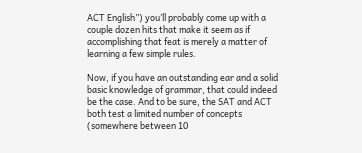ACT English”) you’ll probably come up with a couple dozen hits that make it seem as if accomplishing that feat is merely a matter of learning a few simple rules.

Now, if you have an outstanding ear and a solid basic knowledge of grammar, that could indeed be the case. And to be sure, the SAT and ACT both test a limited number of concepts (somewhere between 10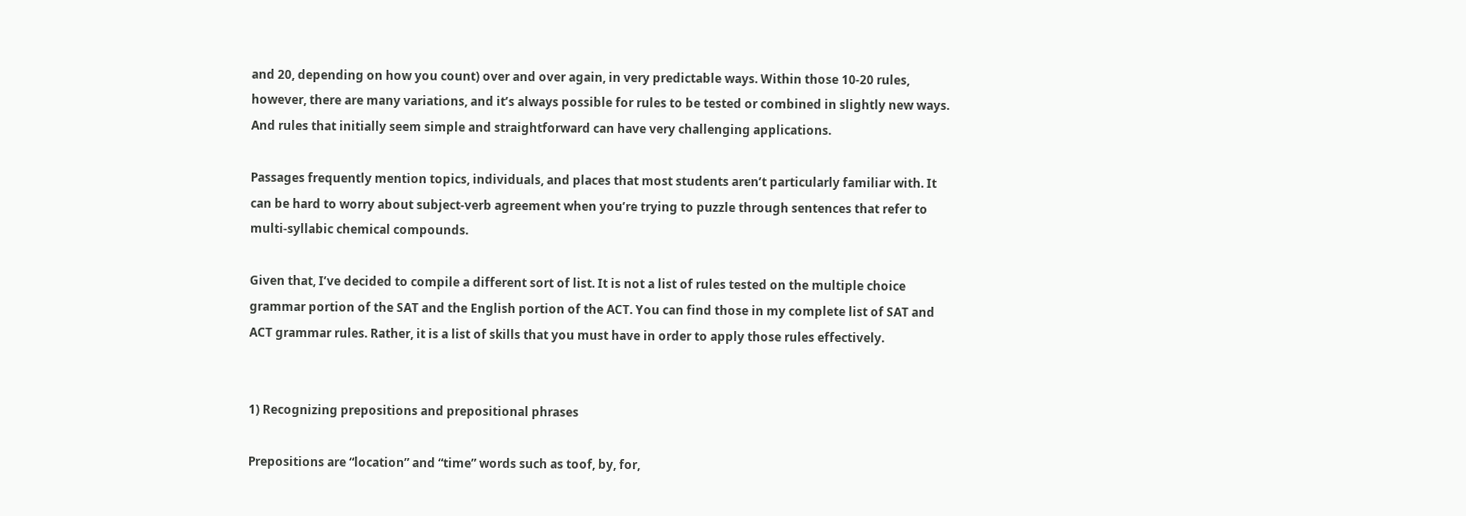and 20, depending on how you count) over and over again, in very predictable ways. Within those 10-20 rules, however, there are many variations, and it’s always possible for rules to be tested or combined in slightly new ways. And rules that initially seem simple and straightforward can have very challenging applications.

Passages frequently mention topics, individuals, and places that most students aren’t particularly familiar with. It can be hard to worry about subject-verb agreement when you’re trying to puzzle through sentences that refer to multi-syllabic chemical compounds.

Given that, I’ve decided to compile a different sort of list. It is not a list of rules tested on the multiple choice grammar portion of the SAT and the English portion of the ACT. You can find those in my complete list of SAT and ACT grammar rules. Rather, it is a list of skills that you must have in order to apply those rules effectively.


1) Recognizing prepositions and prepositional phrases

Prepositions are “location” and “time” words such as toof, by, for,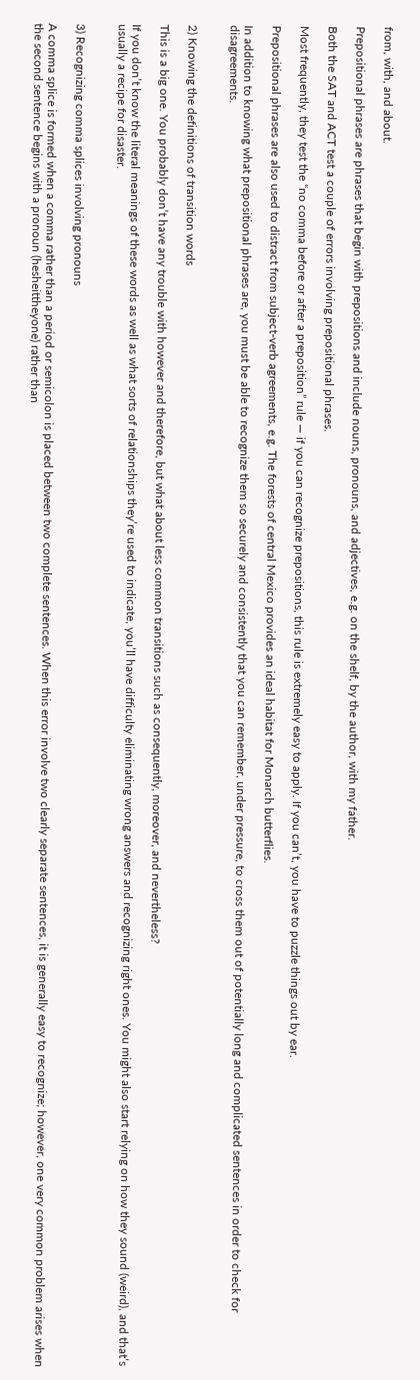from, with, and about.

Prepositional phrases are phrases that begin with prepositions and include nouns, pronouns, and adjectives, e.g. on the shelf, by the author, with my father.

Both the SAT and ACT test a couple of errors involving prepositional phrases.

Most frequently, they test the “no comma before or after a preposition” rule — if you can recognize prepositions, this rule is extremely easy to apply. If you can’t, you have to puzzle things out by ear.

Prepositional phrases are also used to distract from subject-verb agreements, e.g. The forests of central Mexico provides an ideal habitat for Monarch butterflies.

In addition to knowing what prepositional phrases are, you must be able to recognize them so securely and consistently that you can remember, under pressure, to cross them out of potentially long and complicated sentences in order to check for disagreements.


2) Knowing the definitions of transition words

This is a big one. You probably don’t have any trouble with however and therefore, but what about less common transitions such as consequently, moreover, and nevertheless?

If you don’t know the literal meanings of these words as well as what sorts of relationships they’re used to indicate, you’ll have difficulty eliminating wrong answers and recognizing right ones. You might also start relying on how they sound (weird), and that’s usually a recipe for disaster.


3) Recognizing comma splices involving pronouns

A comma splice is formed when a comma rather than a period or semicolon is placed between two complete sentences. When this error involve two clearly separate sentences, it is generally easy to recognize; however, one very common problem arises when the second sentence begins with a pronoun (hesheittheyone) rather than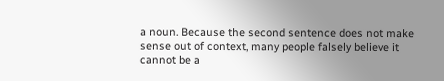a noun. Because the second sentence does not make sense out of context, many people falsely believe it cannot be a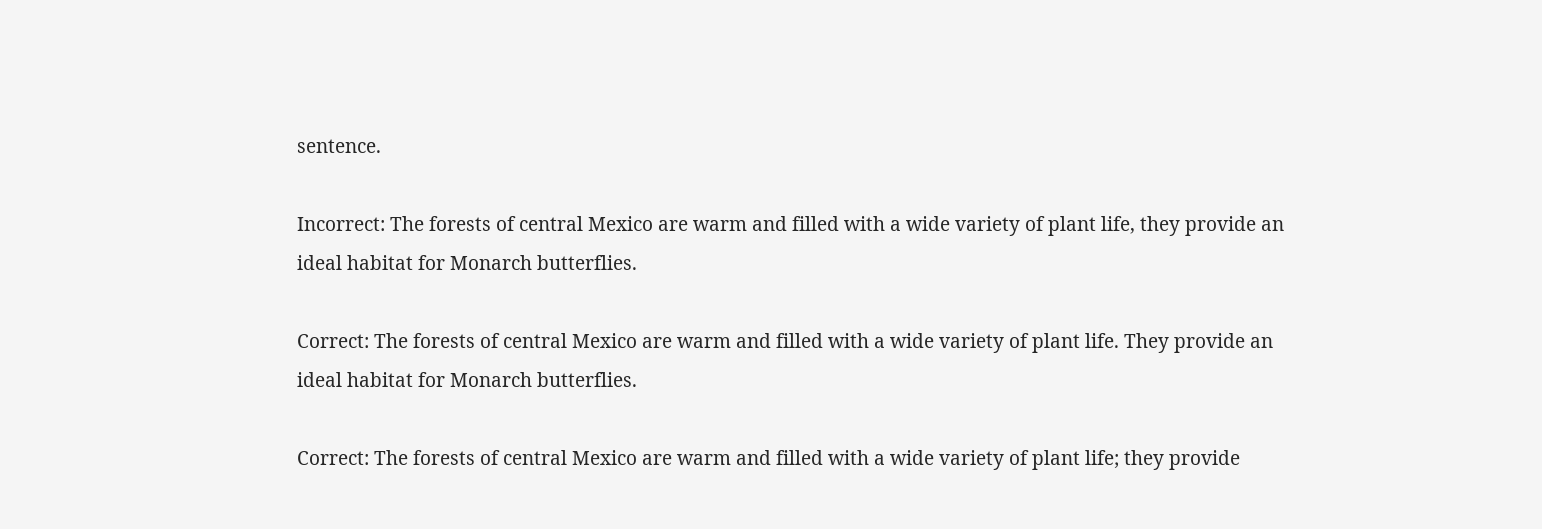sentence.

Incorrect: The forests of central Mexico are warm and filled with a wide variety of plant life, they provide an ideal habitat for Monarch butterflies.

Correct: The forests of central Mexico are warm and filled with a wide variety of plant life. They provide an ideal habitat for Monarch butterflies.

Correct: The forests of central Mexico are warm and filled with a wide variety of plant life; they provide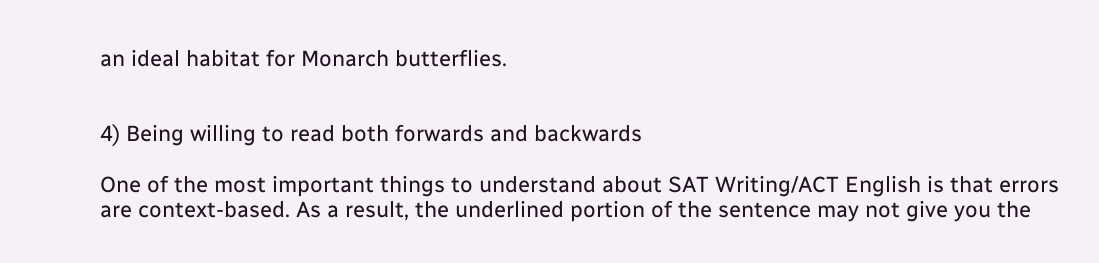an ideal habitat for Monarch butterflies.


4) Being willing to read both forwards and backwards

One of the most important things to understand about SAT Writing/ACT English is that errors are context-based. As a result, the underlined portion of the sentence may not give you the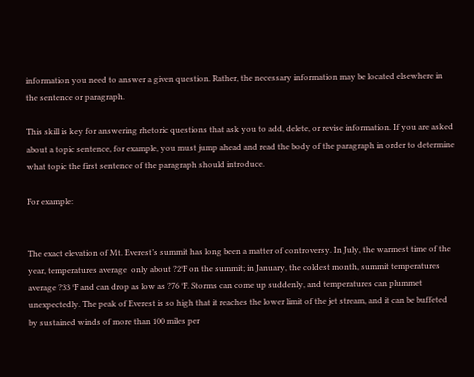information you need to answer a given question. Rather, the necessary information may be located elsewhere in the sentence or paragraph.

This skill is key for answering rhetoric questions that ask you to add, delete, or revise information. If you are asked about a topic sentence, for example, you must jump ahead and read the body of the paragraph in order to determine what topic the first sentence of the paragraph should introduce.

For example:


The exact elevation of Mt. Everest’s summit has long been a matter of controversy. In July, the warmest time of the year, temperatures average  only about ?2°F on the summit; in January, the coldest month, summit temperatures average ?33 °F and can drop as low as ?76 °F. Storms can come up suddenly, and temperatures can plummet unexpectedly. The peak of Everest is so high that it reaches the lower limit of the jet stream, and it can be buffeted by sustained winds of more than 100 miles per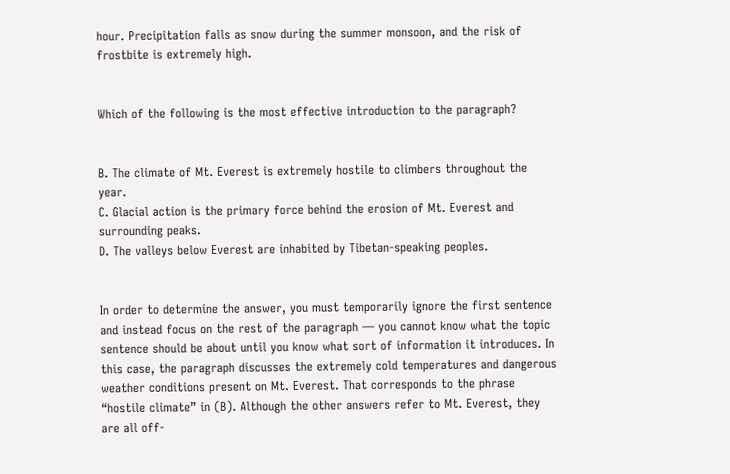hour. Precipitation falls as snow during the summer monsoon, and the risk of frostbite is extremely high.


Which of the following is the most effective introduction to the paragraph?


B. The climate of Mt. Everest is extremely hostile to climbers throughout the year.
C. Glacial action is the primary force behind the erosion of Mt. Everest and surrounding peaks.
D. The valleys below Everest are inhabited by Tibetan-speaking peoples.


In order to determine the answer, you must temporarily ignore the first sentence and instead focus on the rest of the paragraph — you cannot know what the topic sentence should be about until you know what sort of information it introduces. In this case, the paragraph discusses the extremely cold temperatures and dangerous weather conditions present on Mt. Everest. That corresponds to the phrase “hostile climate” in (B). Although the other answers refer to Mt. Everest, they are all off-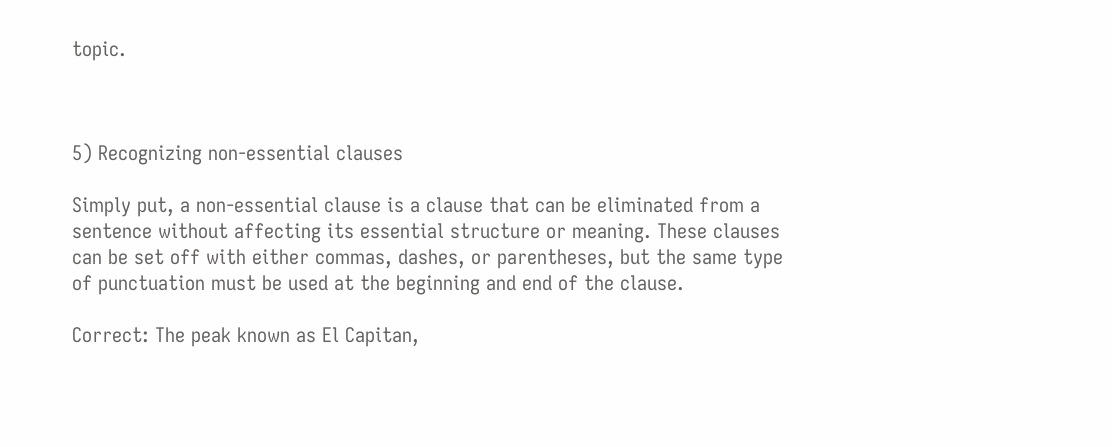topic.



5) Recognizing non-essential clauses

Simply put, a non-essential clause is a clause that can be eliminated from a sentence without affecting its essential structure or meaning. These clauses can be set off with either commas, dashes, or parentheses, but the same type of punctuation must be used at the beginning and end of the clause.

Correct: The peak known as El Capitan,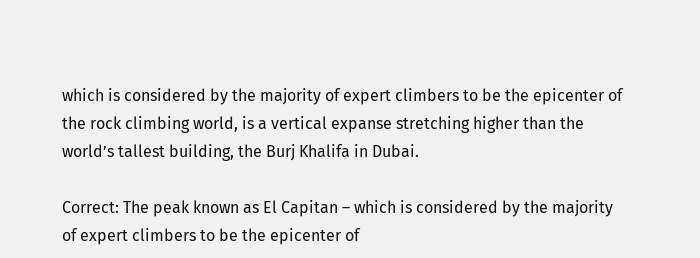which is considered by the majority of expert climbers to be the epicenter of the rock climbing world, is a vertical expanse stretching higher than the world’s tallest building, the Burj Khalifa in Dubai.

Correct: The peak known as El Capitan – which is considered by the majority of expert climbers to be the epicenter of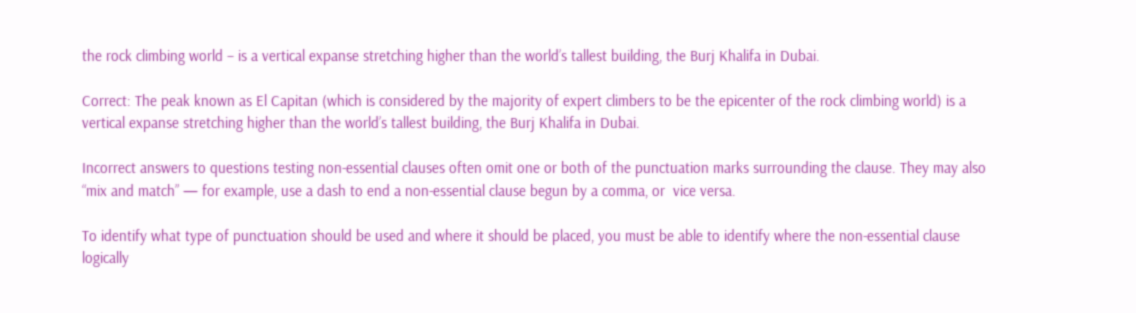the rock climbing world – is a vertical expanse stretching higher than the world’s tallest building, the Burj Khalifa in Dubai.

Correct: The peak known as El Capitan (which is considered by the majority of expert climbers to be the epicenter of the rock climbing world) is a vertical expanse stretching higher than the world’s tallest building, the Burj Khalifa in Dubai.

Incorrect answers to questions testing non-essential clauses often omit one or both of the punctuation marks surrounding the clause. They may also “mix and match” — for example, use a dash to end a non-essential clause begun by a comma, or  vice versa.

To identify what type of punctuation should be used and where it should be placed, you must be able to identify where the non-essential clause logically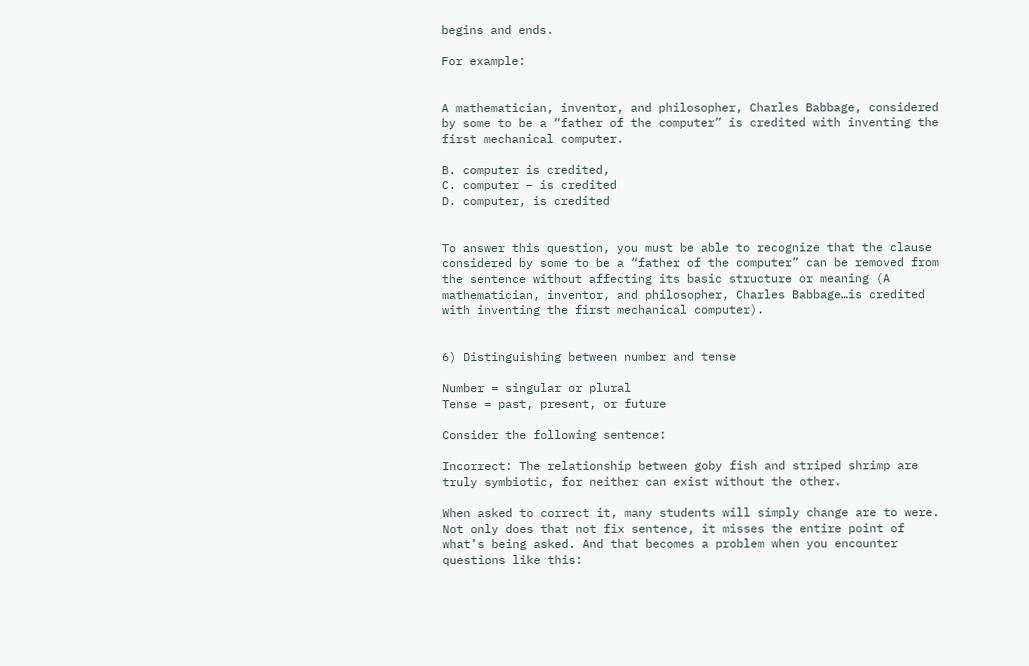begins and ends.

For example:


A mathematician, inventor, and philosopher, Charles Babbage, considered by some to be a “father of the computer” is credited with inventing the first mechanical computer.

B. computer is credited,
C. computer – is credited
D. computer, is credited


To answer this question, you must be able to recognize that the clause considered by some to be a “father of the computer” can be removed from the sentence without affecting its basic structure or meaning (A mathematician, inventor, and philosopher, Charles Babbage…is credited with inventing the first mechanical computer).


6) Distinguishing between number and tense

Number = singular or plural
Tense = past, present, or future

Consider the following sentence:

Incorrect: The relationship between goby fish and striped shrimp are truly symbiotic, for neither can exist without the other.

When asked to correct it, many students will simply change are to were. Not only does that not fix sentence, it misses the entire point of what’s being asked. And that becomes a problem when you encounter questions like this: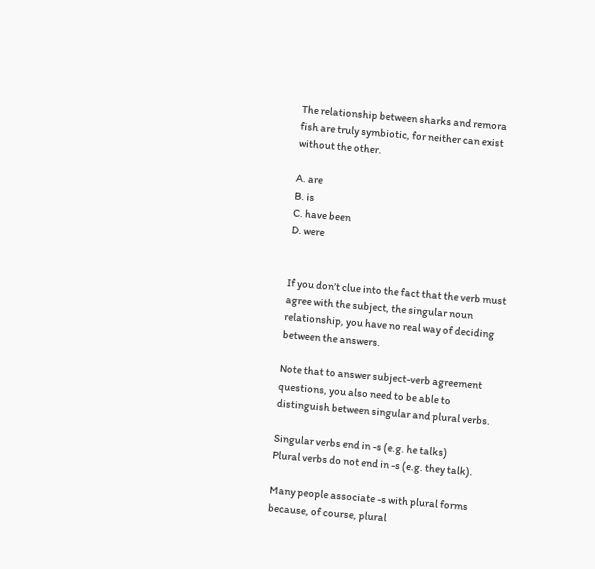The relationship between sharks and remora fish are truly symbiotic, for neither can exist without the other.

A. are
B. is
C. have been
D. were


If you don’t clue into the fact that the verb must agree with the subject, the singular noun relationship, you have no real way of deciding between the answers.

Note that to answer subject-verb agreement questions, you also need to be able to distinguish between singular and plural verbs.

Singular verbs end in -s (e.g. he talks)
Plural verbs do not end in -s (e.g. they talk).

Many people associate -s with plural forms because, of course, plural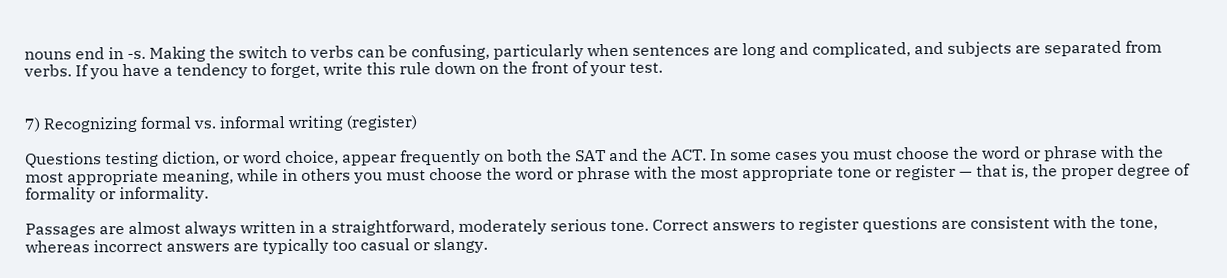nouns end in -s. Making the switch to verbs can be confusing, particularly when sentences are long and complicated, and subjects are separated from verbs. If you have a tendency to forget, write this rule down on the front of your test.


7) Recognizing formal vs. informal writing (register)

Questions testing diction, or word choice, appear frequently on both the SAT and the ACT. In some cases you must choose the word or phrase with the most appropriate meaning, while in others you must choose the word or phrase with the most appropriate tone or register — that is, the proper degree of formality or informality.

Passages are almost always written in a straightforward, moderately serious tone. Correct answers to register questions are consistent with the tone, whereas incorrect answers are typically too casual or slangy.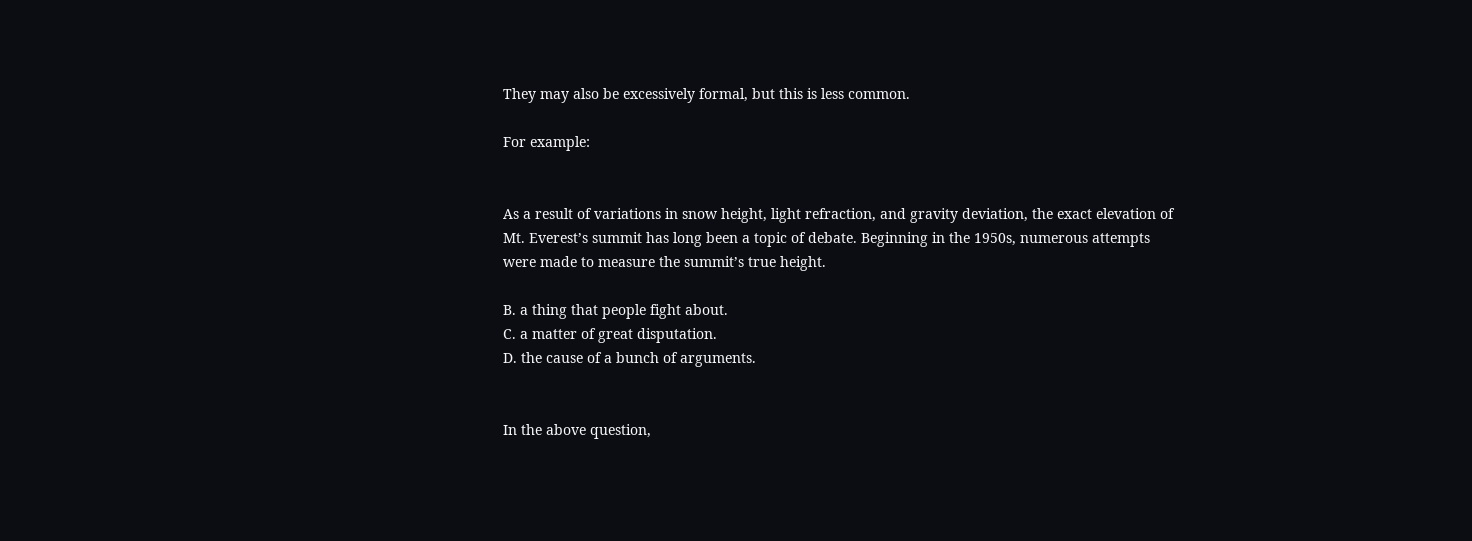They may also be excessively formal, but this is less common.

For example:


As a result of variations in snow height, light refraction, and gravity deviation, the exact elevation of Mt. Everest’s summit has long been a topic of debate. Beginning in the 1950s, numerous attempts were made to measure the summit’s true height.

B. a thing that people fight about.
C. a matter of great disputation.
D. the cause of a bunch of arguments.


In the above question,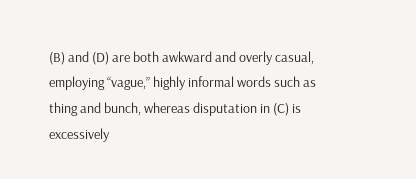(B) and (D) are both awkward and overly casual, employing “vague,” highly informal words such as thing and bunch, whereas disputation in (C) is excessively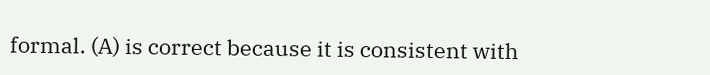formal. (A) is correct because it is consistent with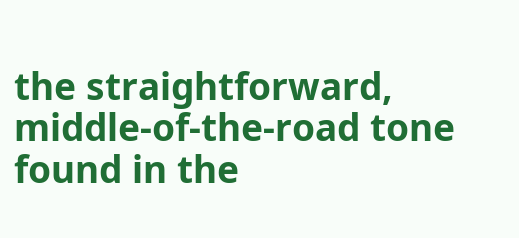the straightforward, middle-of-the-road tone found in the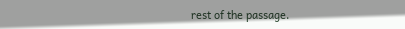rest of the passage.